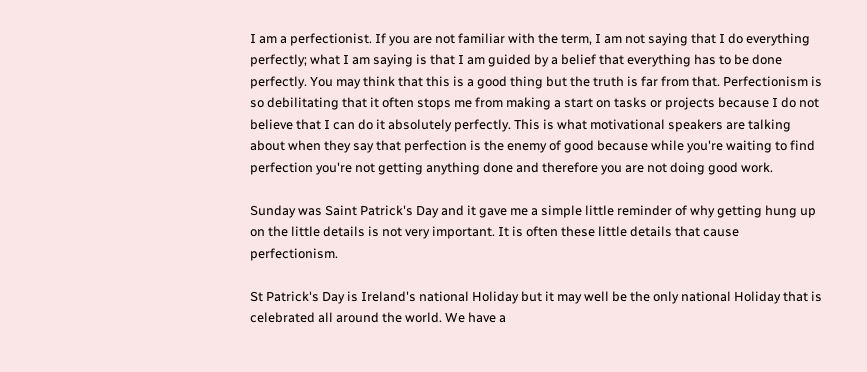I am a perfectionist. If you are not familiar with the term, I am not saying that I do everything perfectly; what I am saying is that I am guided by a belief that everything has to be done perfectly. You may think that this is a good thing but the truth is far from that. Perfectionism is so debilitating that it often stops me from making a start on tasks or projects because I do not believe that I can do it absolutely perfectly. This is what motivational speakers are talking about when they say that perfection is the enemy of good because while you're waiting to find perfection you're not getting anything done and therefore you are not doing good work.

Sunday was Saint Patrick's Day and it gave me a simple little reminder of why getting hung up on the little details is not very important. It is often these little details that cause perfectionism.

St Patrick's Day is Ireland's national Holiday but it may well be the only national Holiday that is celebrated all around the world. We have a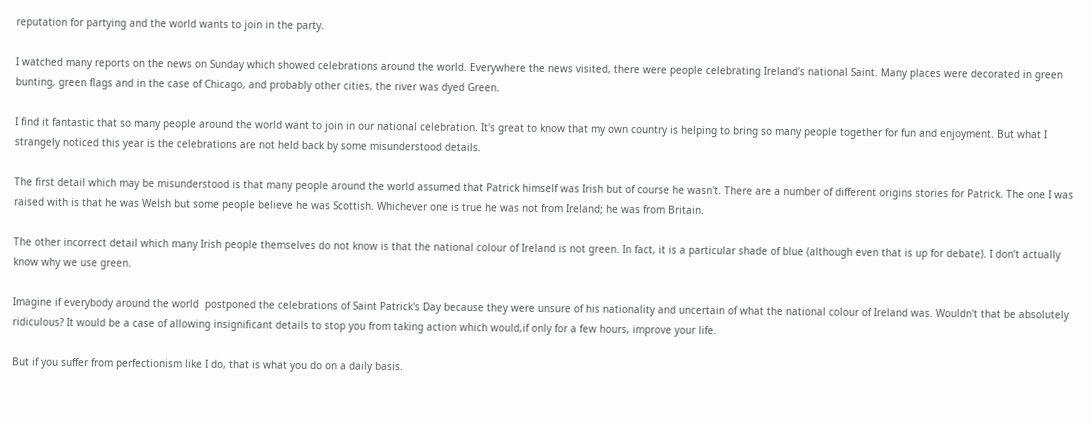reputation for partying and the world wants to join in the party.

I watched many reports on the news on Sunday which showed celebrations around the world. Everywhere the news visited, there were people celebrating Ireland's national Saint. Many places were decorated in green bunting, green flags and in the case of Chicago, and probably other cities, the river was dyed Green.

I find it fantastic that so many people around the world want to join in our national celebration. It's great to know that my own country is helping to bring so many people together for fun and enjoyment. But what I strangely noticed this year is the celebrations are not held back by some misunderstood details.

The first detail which may be misunderstood is that many people around the world assumed that Patrick himself was Irish but of course he wasn't. There are a number of different origins stories for Patrick. The one I was raised with is that he was Welsh but some people believe he was Scottish. Whichever one is true he was not from Ireland; he was from Britain.

The other incorrect detail which many Irish people themselves do not know is that the national colour of Ireland is not green. In fact, it is a particular shade of blue (although even that is up for debate). I don’t actually know why we use green.

Imagine if everybody around the world  postponed the celebrations of Saint Patrick's Day because they were unsure of his nationality and uncertain of what the national colour of Ireland was. Wouldn't that be absolutely ridiculous? It would be a case of allowing insignificant details to stop you from taking action which would,if only for a few hours, improve your life.

But if you suffer from perfectionism like I do, that is what you do on a daily basis.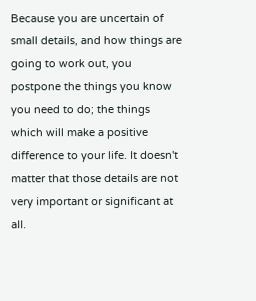Because you are uncertain of small details, and how things are going to work out, you postpone the things you know you need to do; the things which will make a positive difference to your life. It doesn't matter that those details are not very important or significant at all.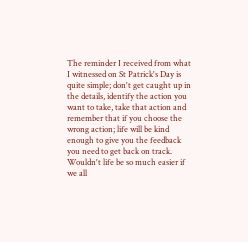The reminder I received from what I witnessed on St Patrick's Day is quite simple; don't get caught up in the details, identify the action you want to take, take that action and remember that if you choose the wrong action; life will be kind enough to give you the feedback you need to get back on track. Wouldn't life be so much easier if we all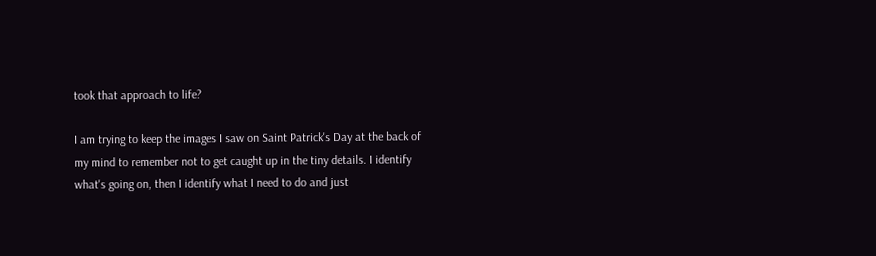took that approach to life?

I am trying to keep the images I saw on Saint Patrick's Day at the back of my mind to remember not to get caught up in the tiny details. I identify what's going on, then I identify what I need to do and just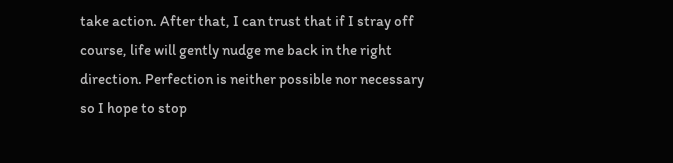take action. After that, I can trust that if I stray off course, life will gently nudge me back in the right direction. Perfection is neither possible nor necessary so I hope to stop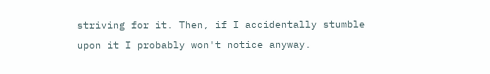striving for it. Then, if I accidentally stumble upon it I probably won't notice anyway.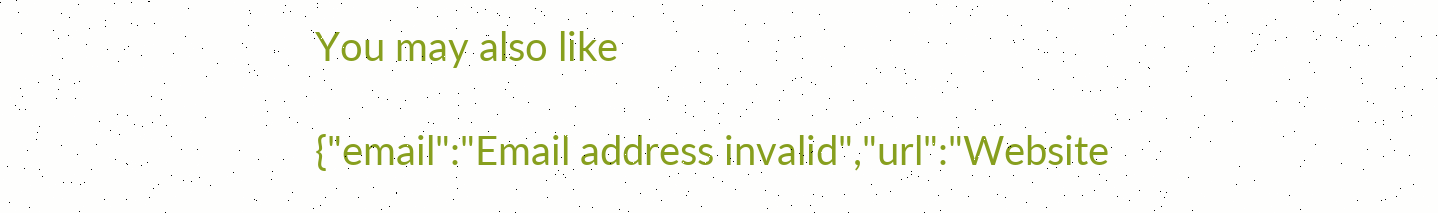You may also like

{"email":"Email address invalid","url":"Website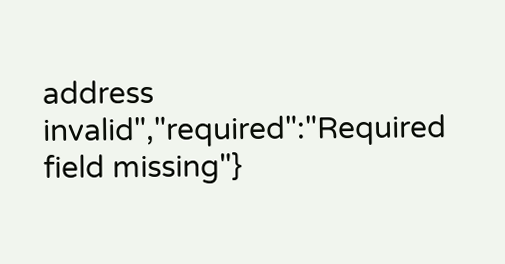address invalid","required":"Required field missing"}